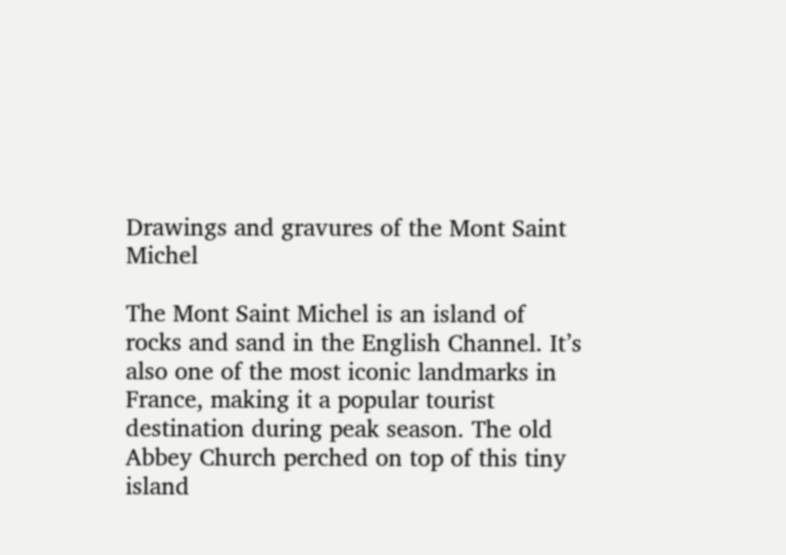Drawings and gravures of the Mont Saint Michel

The Mont Saint Michel is an island of rocks and sand in the English Channel. It’s also one of the most iconic landmarks in France, making it a popular tourist destination during peak season. The old Abbey Church perched on top of this tiny island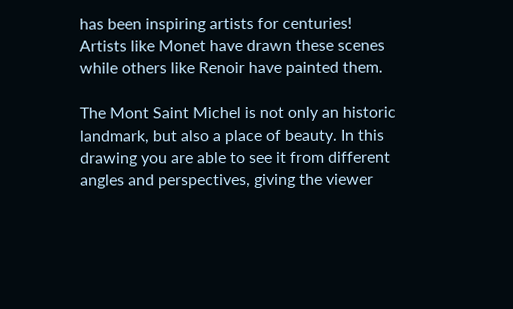has been inspiring artists for centuries! Artists like Monet have drawn these scenes while others like Renoir have painted them.

The Mont Saint Michel is not only an historic landmark, but also a place of beauty. In this drawing you are able to see it from different angles and perspectives, giving the viewer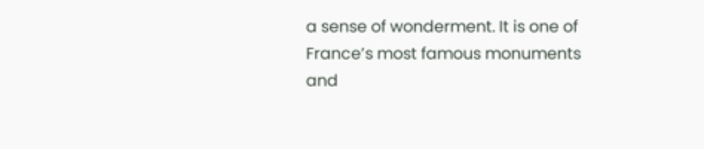a sense of wonderment. It is one of France’s most famous monuments and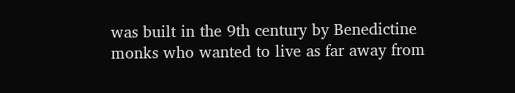was built in the 9th century by Benedictine monks who wanted to live as far away from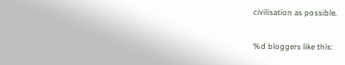civilisation as possible.

%d bloggers like this: